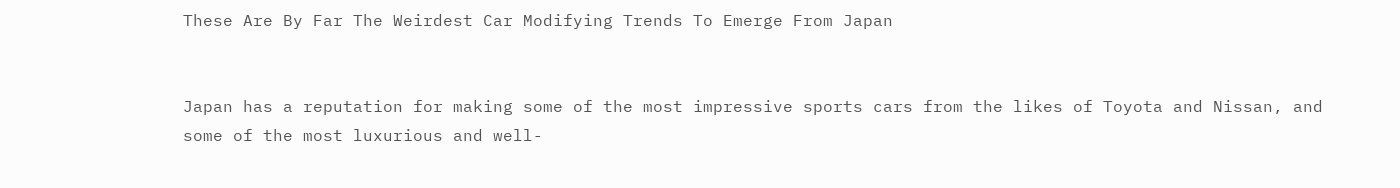These Are By Far The Weirdest Car Modifying Trends To Emerge From Japan


Japan has a reputation for making some of the most impressive sports cars from the likes of Toyota and Nissan, and some of the most luxurious and well-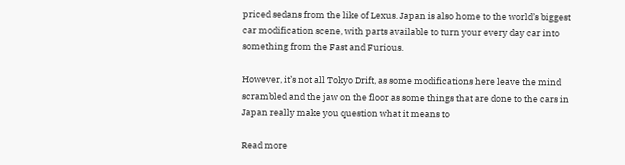priced sedans from the like of Lexus. Japan is also home to the world’s biggest car modification scene, with parts available to turn your every day car into something from the Fast and Furious.

However, it’s not all Tokyo Drift, as some modifications here leave the mind scrambled and the jaw on the floor as some things that are done to the cars in Japan really make you question what it means to

Read more